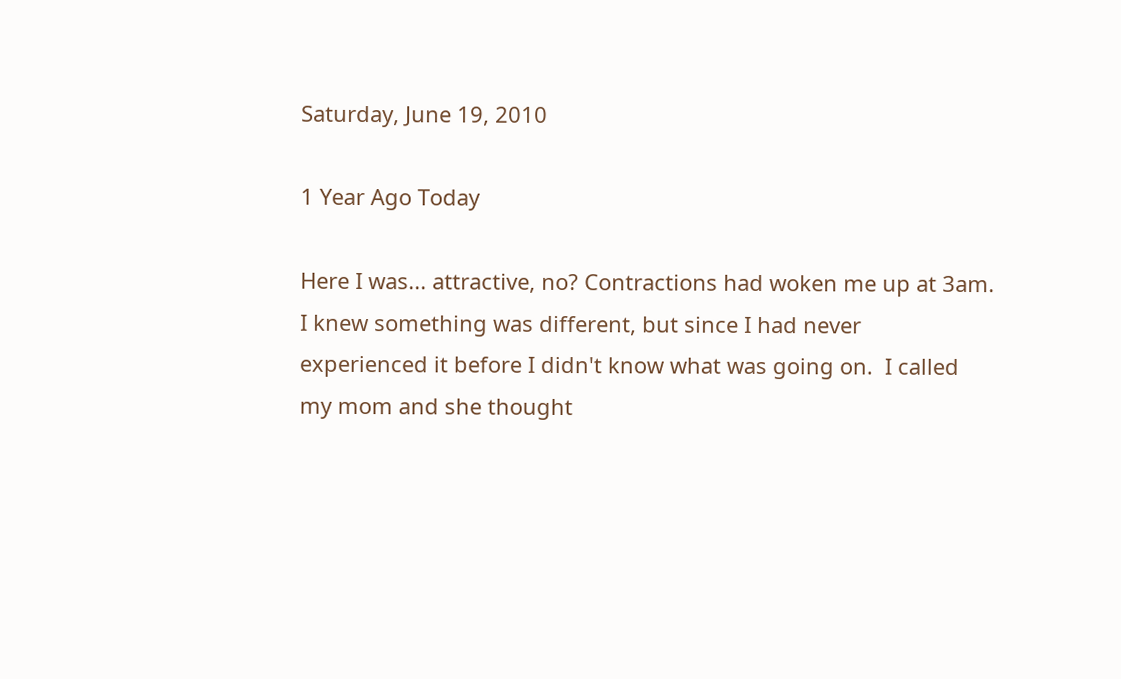Saturday, June 19, 2010

1 Year Ago Today

Here I was... attractive, no? Contractions had woken me up at 3am.  I knew something was different, but since I had never experienced it before I didn't know what was going on.  I called my mom and she thought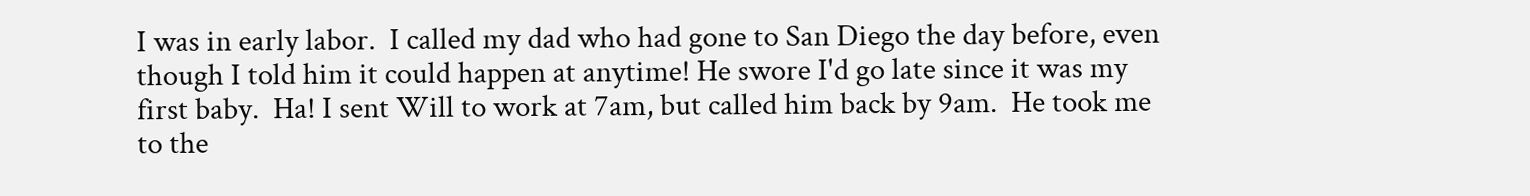I was in early labor.  I called my dad who had gone to San Diego the day before, even though I told him it could happen at anytime! He swore I'd go late since it was my first baby.  Ha! I sent Will to work at 7am, but called him back by 9am.  He took me to the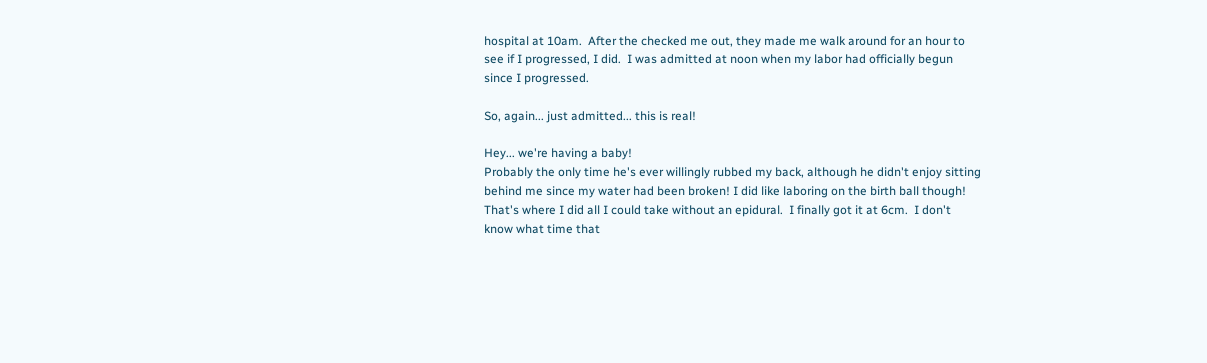hospital at 10am.  After the checked me out, they made me walk around for an hour to see if I progressed, I did.  I was admitted at noon when my labor had officially begun since I progressed.

So, again... just admitted... this is real!

Hey... we're having a baby!
Probably the only time he's ever willingly rubbed my back, although he didn't enjoy sitting behind me since my water had been broken! I did like laboring on the birth ball though! That's where I did all I could take without an epidural.  I finally got it at 6cm.  I don't know what time that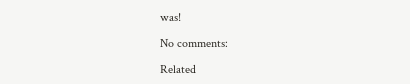was!

No comments:

Related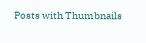Posts with Thumbnails